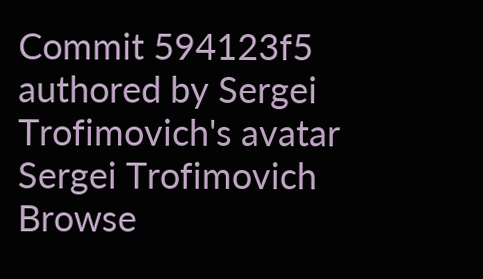Commit 594123f5 authored by Sergei Trofimovich's avatar Sergei Trofimovich
Browse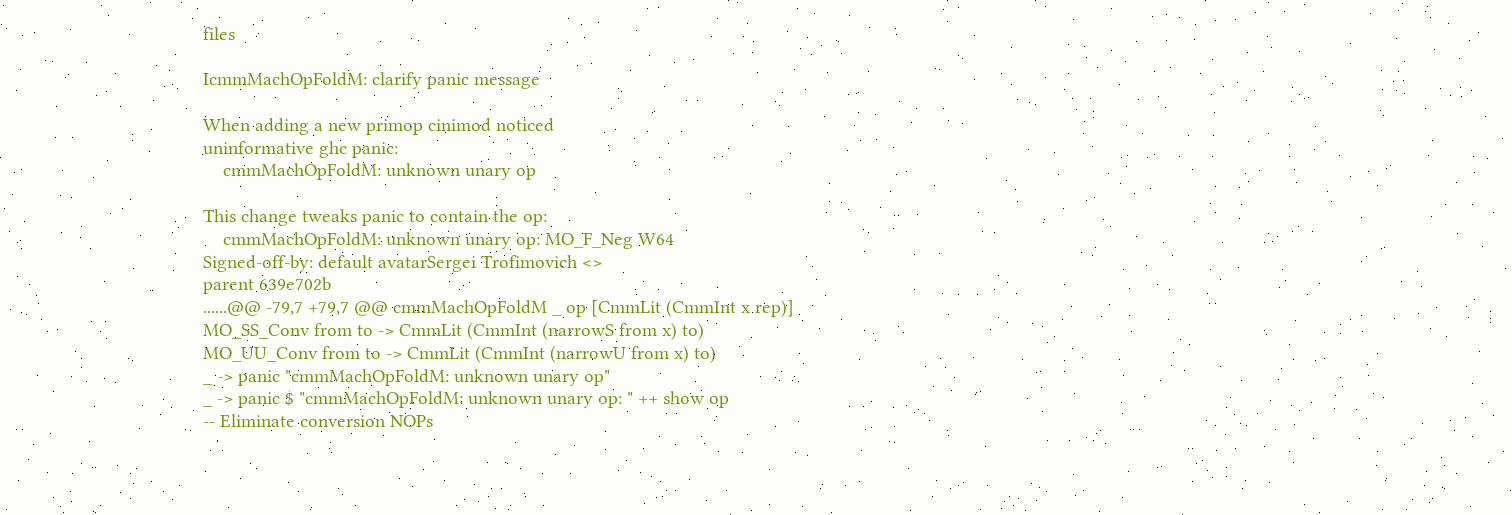files

IcmmMachOpFoldM: clarify panic message

When adding a new primop cinimod noticed
uninformative ghc panic:
    cmmMachOpFoldM: unknown unary op

This change tweaks panic to contain the op:
    cmmMachOpFoldM: unknown unary op: MO_F_Neg W64
Signed-off-by: default avatarSergei Trofimovich <>
parent 639e702b
......@@ -79,7 +79,7 @@ cmmMachOpFoldM _ op [CmmLit (CmmInt x rep)]
MO_SS_Conv from to -> CmmLit (CmmInt (narrowS from x) to)
MO_UU_Conv from to -> CmmLit (CmmInt (narrowU from x) to)
_ -> panic "cmmMachOpFoldM: unknown unary op"
_ -> panic $ "cmmMachOpFoldM: unknown unary op: " ++ show op
-- Eliminate conversion NOPs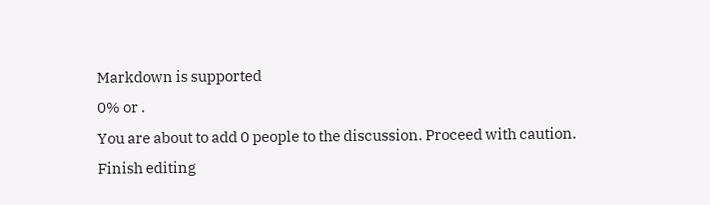Markdown is supported
0% or .
You are about to add 0 people to the discussion. Proceed with caution.
Finish editing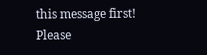this message first!
Please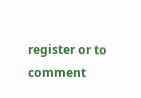register or to comment